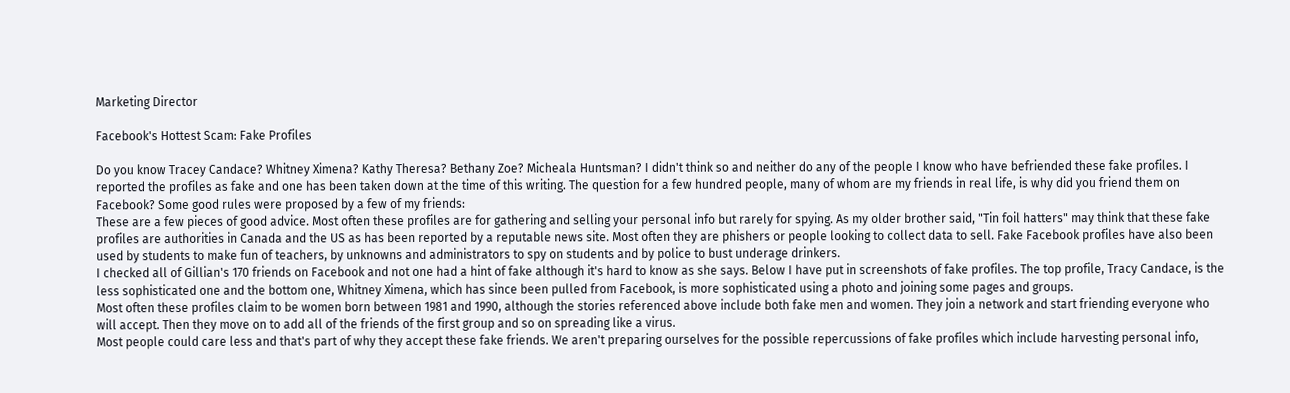Marketing Director

Facebook's Hottest Scam: Fake Profiles

Do you know Tracey Candace? Whitney Ximena? Kathy Theresa? Bethany Zoe? Micheala Huntsman? I didn't think so and neither do any of the people I know who have befriended these fake profiles. I reported the profiles as fake and one has been taken down at the time of this writing. The question for a few hundred people, many of whom are my friends in real life, is why did you friend them on Facebook? Some good rules were proposed by a few of my friends:
These are a few pieces of good advice. Most often these profiles are for gathering and selling your personal info but rarely for spying. As my older brother said, "Tin foil hatters" may think that these fake profiles are authorities in Canada and the US as has been reported by a reputable news site. Most often they are phishers or people looking to collect data to sell. Fake Facebook profiles have also been used by students to make fun of teachers, by unknowns and administrators to spy on students and by police to bust underage drinkers.
I checked all of Gillian's 170 friends on Facebook and not one had a hint of fake although it's hard to know as she says. Below I have put in screenshots of fake profiles. The top profile, Tracy Candace, is the less sophisticated one and the bottom one, Whitney Ximena, which has since been pulled from Facebook, is more sophisticated using a photo and joining some pages and groups.
Most often these profiles claim to be women born between 1981 and 1990, although the stories referenced above include both fake men and women. They join a network and start friending everyone who will accept. Then they move on to add all of the friends of the first group and so on spreading like a virus.
Most people could care less and that's part of why they accept these fake friends. We aren't preparing ourselves for the possible repercussions of fake profiles which include harvesting personal info,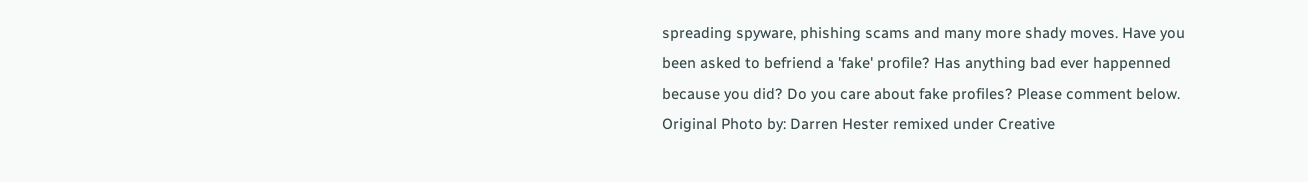spreading spyware, phishing scams and many more shady moves. Have you been asked to befriend a 'fake' profile? Has anything bad ever happenned because you did? Do you care about fake profiles? Please comment below.
Original Photo by: Darren Hester remixed under Creative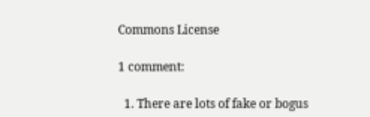Commons License

1 comment:

  1. There are lots of fake or bogus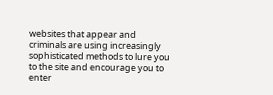websites that appear and criminals are using increasingly sophisticated methods to lure you to the site and encourage you to enter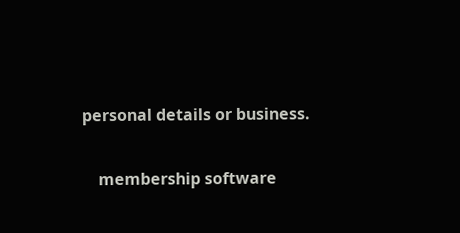personal details or business.

    membership software